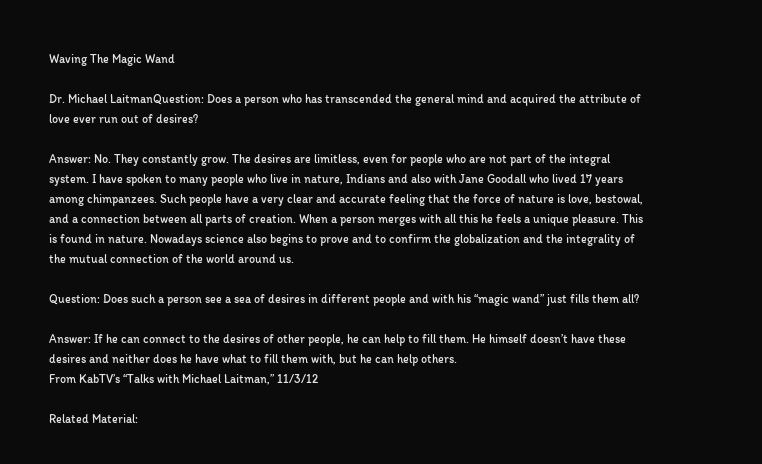Waving The Magic Wand

Dr. Michael LaitmanQuestion: Does a person who has transcended the general mind and acquired the attribute of love ever run out of desires?

Answer: No. They constantly grow. The desires are limitless, even for people who are not part of the integral system. I have spoken to many people who live in nature, Indians and also with Jane Goodall who lived 17 years among chimpanzees. Such people have a very clear and accurate feeling that the force of nature is love, bestowal, and a connection between all parts of creation. When a person merges with all this he feels a unique pleasure. This is found in nature. Nowadays science also begins to prove and to confirm the globalization and the integrality of the mutual connection of the world around us.

Question: Does such a person see a sea of desires in different people and with his “magic wand” just fills them all?

Answer: If he can connect to the desires of other people, he can help to fill them. He himself doesn’t have these desires and neither does he have what to fill them with, but he can help others.
From KabTV’s “Talks with Michael Laitman,” 11/3/12

Related Material: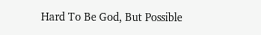Hard To Be God, But Possible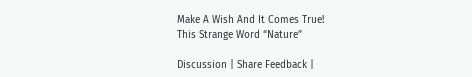Make A Wish And It Comes True!
This Strange Word “Nature”

Discussion | Share Feedback |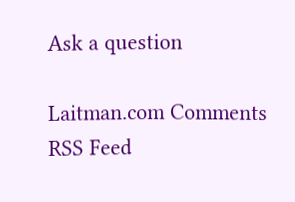Ask a question

Laitman.com Comments RSS Feed